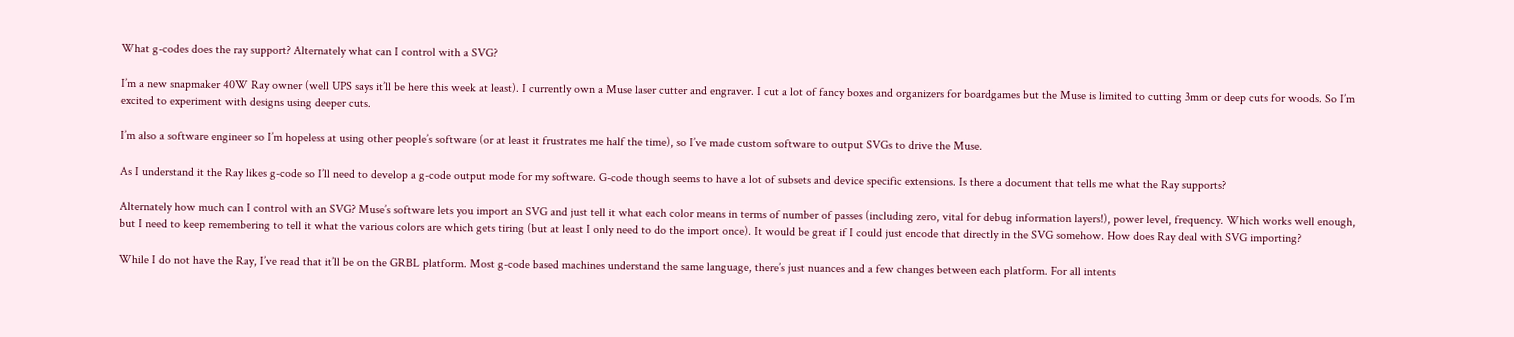What g-codes does the ray support? Alternately what can I control with a SVG?

I’m a new snapmaker 40W Ray owner (well UPS says it’ll be here this week at least). I currently own a Muse laser cutter and engraver. I cut a lot of fancy boxes and organizers for boardgames but the Muse is limited to cutting 3mm or deep cuts for woods. So I’m excited to experiment with designs using deeper cuts.

I’m also a software engineer so I’m hopeless at using other people’s software (or at least it frustrates me half the time), so I’ve made custom software to output SVGs to drive the Muse.

As I understand it the Ray likes g-code so I’ll need to develop a g-code output mode for my software. G-code though seems to have a lot of subsets and device specific extensions. Is there a document that tells me what the Ray supports?

Alternately how much can I control with an SVG? Muse’s software lets you import an SVG and just tell it what each color means in terms of number of passes (including zero, vital for debug information layers!), power level, frequency. Which works well enough, but I need to keep remembering to tell it what the various colors are which gets tiring (but at least I only need to do the import once). It would be great if I could just encode that directly in the SVG somehow. How does Ray deal with SVG importing?

While I do not have the Ray, I’ve read that it’ll be on the GRBL platform. Most g-code based machines understand the same language, there’s just nuances and a few changes between each platform. For all intents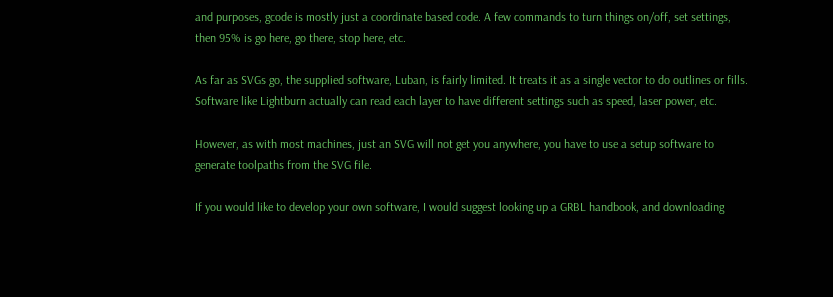and purposes, gcode is mostly just a coordinate based code. A few commands to turn things on/off, set settings, then 95% is go here, go there, stop here, etc.

As far as SVGs go, the supplied software, Luban, is fairly limited. It treats it as a single vector to do outlines or fills. Software like Lightburn actually can read each layer to have different settings such as speed, laser power, etc.

However, as with most machines, just an SVG will not get you anywhere, you have to use a setup software to generate toolpaths from the SVG file.

If you would like to develop your own software, I would suggest looking up a GRBL handbook, and downloading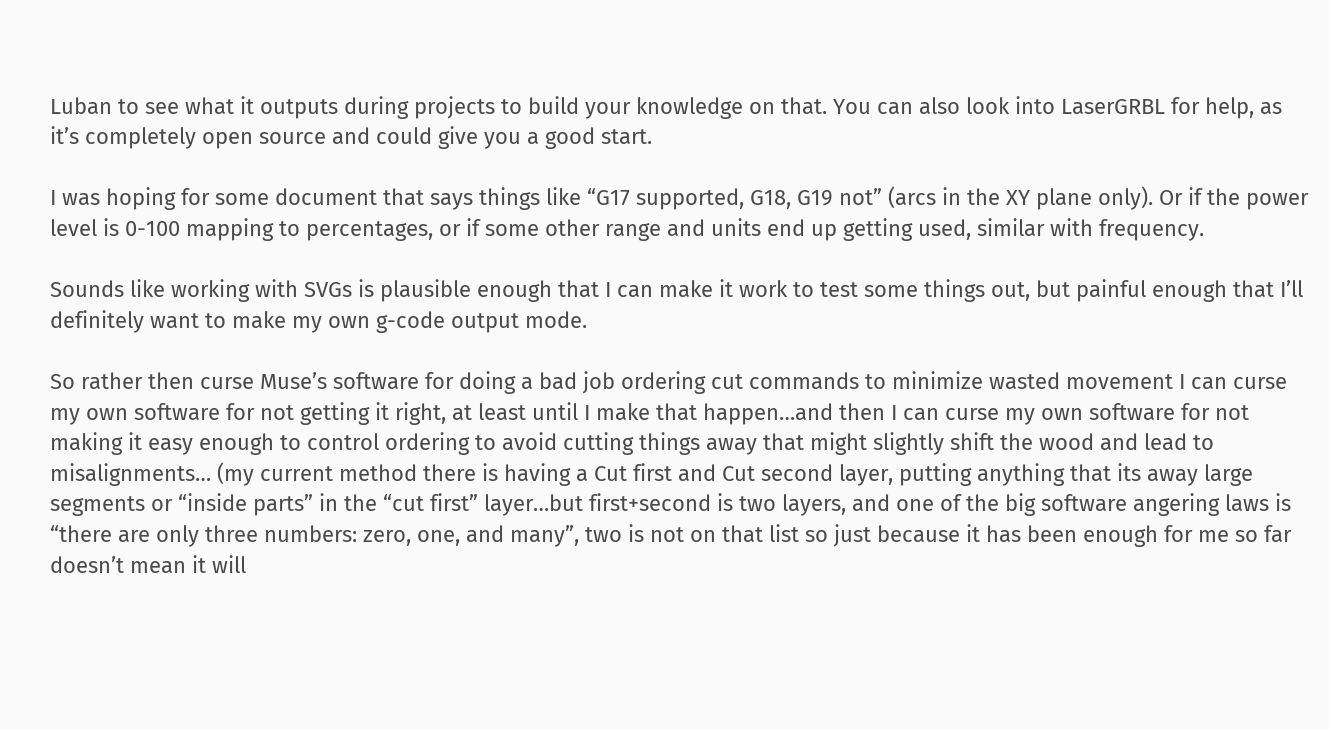Luban to see what it outputs during projects to build your knowledge on that. You can also look into LaserGRBL for help, as it’s completely open source and could give you a good start.

I was hoping for some document that says things like “G17 supported, G18, G19 not” (arcs in the XY plane only). Or if the power level is 0-100 mapping to percentages, or if some other range and units end up getting used, similar with frequency.

Sounds like working with SVGs is plausible enough that I can make it work to test some things out, but painful enough that I’ll definitely want to make my own g-code output mode.

So rather then curse Muse’s software for doing a bad job ordering cut commands to minimize wasted movement I can curse my own software for not getting it right, at least until I make that happen…and then I can curse my own software for not making it easy enough to control ordering to avoid cutting things away that might slightly shift the wood and lead to misalignments… (my current method there is having a Cut first and Cut second layer, putting anything that its away large segments or “inside parts” in the “cut first” layer…but first+second is two layers, and one of the big software angering laws is “there are only three numbers: zero, one, and many”, two is not on that list so just because it has been enough for me so far doesn’t mean it will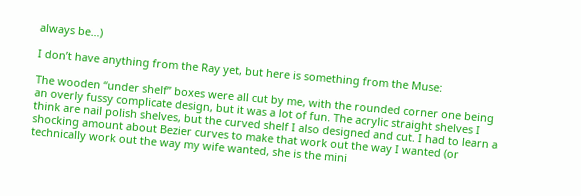always be…)

I don’t have anything from the Ray yet, but here is something from the Muse:

The wooden “under shelf” boxes were all cut by me, with the rounded corner one being an overly fussy complicate design, but it was a lot of fun. The acrylic straight shelves I think are nail polish shelves, but the curved shelf I also designed and cut. I had to learn a shocking amount about Bezier curves to make that work out the way I wanted (or technically work out the way my wife wanted, she is the mini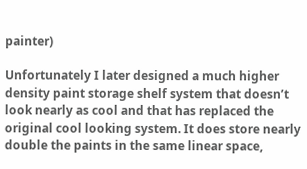painter)

Unfortunately I later designed a much higher density paint storage shelf system that doesn’t look nearly as cool and that has replaced the original cool looking system. It does store nearly double the paints in the same linear space,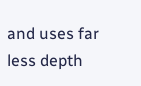and uses far less depth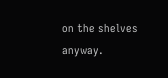on the shelves anyway.